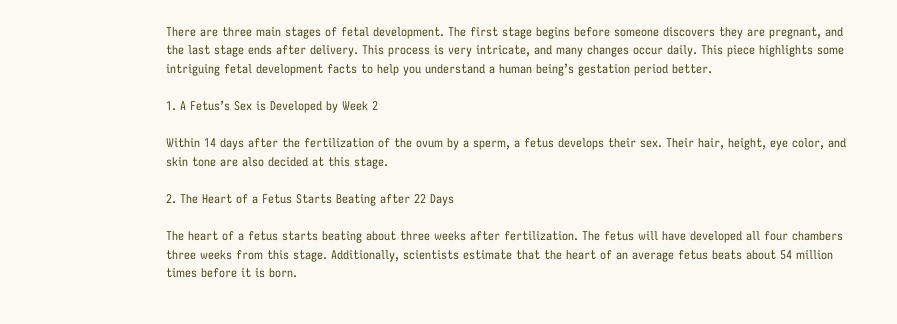There are three main stages of fetal development. The first stage begins before someone discovers they are pregnant, and the last stage ends after delivery. This process is very intricate, and many changes occur daily. This piece highlights some intriguing fetal development facts to help you understand a human being’s gestation period better.

1. A Fetus’s Sex is Developed by Week 2

Within 14 days after the fertilization of the ovum by a sperm, a fetus develops their sex. Their hair, height, eye color, and skin tone are also decided at this stage.

2. The Heart of a Fetus Starts Beating after 22 Days

The heart of a fetus starts beating about three weeks after fertilization. The fetus will have developed all four chambers three weeks from this stage. Additionally, scientists estimate that the heart of an average fetus beats about 54 million times before it is born.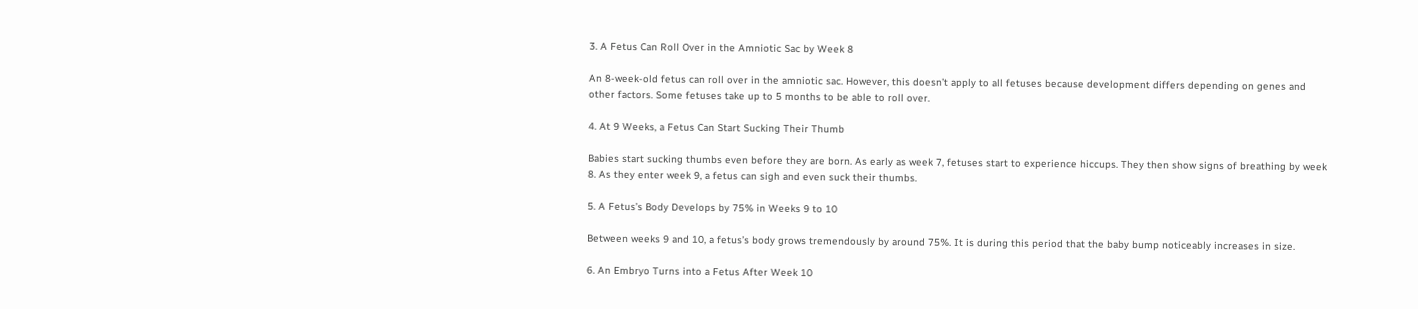3. A Fetus Can Roll Over in the Amniotic Sac by Week 8

An 8-week-old fetus can roll over in the amniotic sac. However, this doesn’t apply to all fetuses because development differs depending on genes and other factors. Some fetuses take up to 5 months to be able to roll over.

4. At 9 Weeks, a Fetus Can Start Sucking Their Thumb

Babies start sucking thumbs even before they are born. As early as week 7, fetuses start to experience hiccups. They then show signs of breathing by week 8. As they enter week 9, a fetus can sigh and even suck their thumbs.

5. A Fetus’s Body Develops by 75% in Weeks 9 to 10

Between weeks 9 and 10, a fetus’s body grows tremendously by around 75%. It is during this period that the baby bump noticeably increases in size.

6. An Embryo Turns into a Fetus After Week 10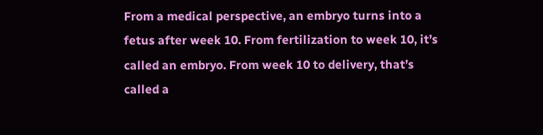From a medical perspective, an embryo turns into a fetus after week 10. From fertilization to week 10, it’s called an embryo. From week 10 to delivery, that’s called a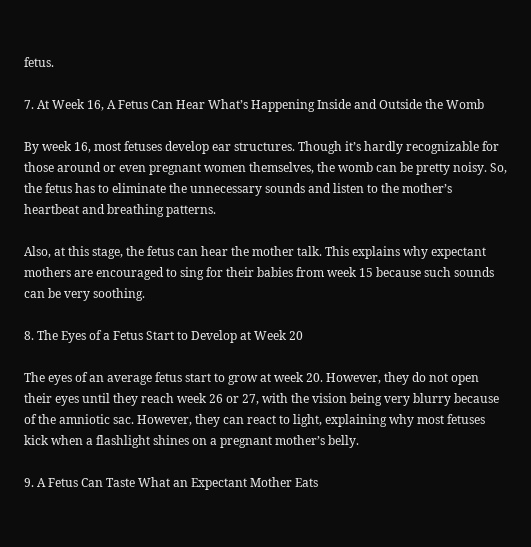fetus.

7. At Week 16, A Fetus Can Hear What’s Happening Inside and Outside the Womb

By week 16, most fetuses develop ear structures. Though it’s hardly recognizable for those around or even pregnant women themselves, the womb can be pretty noisy. So, the fetus has to eliminate the unnecessary sounds and listen to the mother’s heartbeat and breathing patterns.

Also, at this stage, the fetus can hear the mother talk. This explains why expectant mothers are encouraged to sing for their babies from week 15 because such sounds can be very soothing.

8. The Eyes of a Fetus Start to Develop at Week 20

The eyes of an average fetus start to grow at week 20. However, they do not open their eyes until they reach week 26 or 27, with the vision being very blurry because of the amniotic sac. However, they can react to light, explaining why most fetuses kick when a flashlight shines on a pregnant mother’s belly.

9. A Fetus Can Taste What an Expectant Mother Eats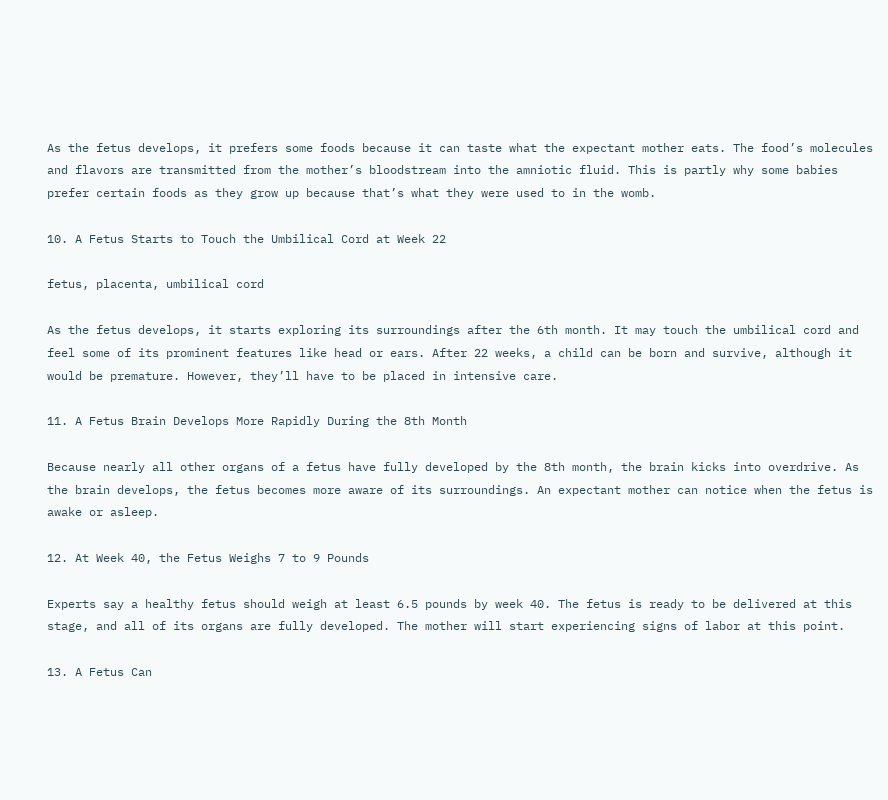As the fetus develops, it prefers some foods because it can taste what the expectant mother eats. The food’s molecules and flavors are transmitted from the mother’s bloodstream into the amniotic fluid. This is partly why some babies prefer certain foods as they grow up because that’s what they were used to in the womb.

10. A Fetus Starts to Touch the Umbilical Cord at Week 22

fetus, placenta, umbilical cord

As the fetus develops, it starts exploring its surroundings after the 6th month. It may touch the umbilical cord and feel some of its prominent features like head or ears. After 22 weeks, a child can be born and survive, although it would be premature. However, they’ll have to be placed in intensive care.

11. A Fetus Brain Develops More Rapidly During the 8th Month

Because nearly all other organs of a fetus have fully developed by the 8th month, the brain kicks into overdrive. As the brain develops, the fetus becomes more aware of its surroundings. An expectant mother can notice when the fetus is awake or asleep.

12. At Week 40, the Fetus Weighs 7 to 9 Pounds

Experts say a healthy fetus should weigh at least 6.5 pounds by week 40. The fetus is ready to be delivered at this stage, and all of its organs are fully developed. The mother will start experiencing signs of labor at this point.

13. A Fetus Can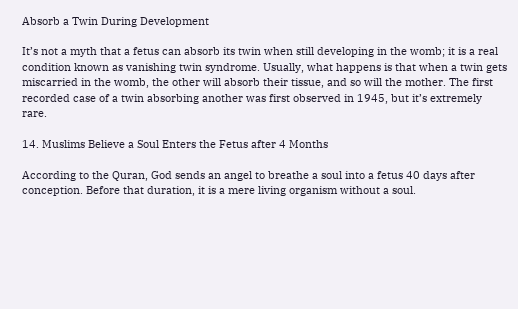Absorb a Twin During Development

It’s not a myth that a fetus can absorb its twin when still developing in the womb; it is a real condition known as vanishing twin syndrome. Usually, what happens is that when a twin gets miscarried in the womb, the other will absorb their tissue, and so will the mother. The first recorded case of a twin absorbing another was first observed in 1945, but it’s extremely rare.

14. Muslims Believe a Soul Enters the Fetus after 4 Months

According to the Quran, God sends an angel to breathe a soul into a fetus 40 days after conception. Before that duration, it is a mere living organism without a soul.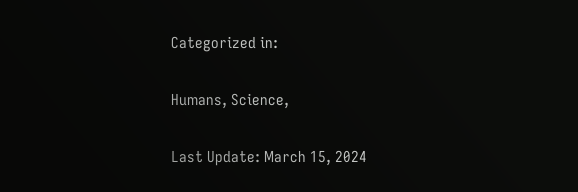Categorized in:

Humans, Science,

Last Update: March 15, 2024